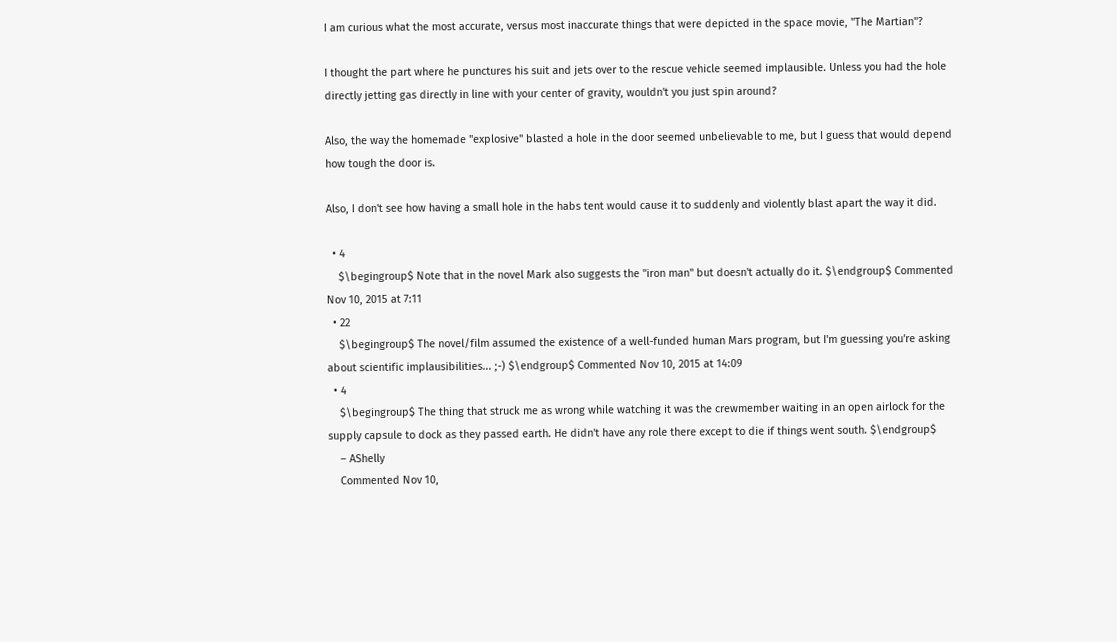I am curious what the most accurate, versus most inaccurate things that were depicted in the space movie, "The Martian"?

I thought the part where he punctures his suit and jets over to the rescue vehicle seemed implausible. Unless you had the hole directly jetting gas directly in line with your center of gravity, wouldn't you just spin around?

Also, the way the homemade "explosive" blasted a hole in the door seemed unbelievable to me, but I guess that would depend how tough the door is.

Also, I don't see how having a small hole in the habs tent would cause it to suddenly and violently blast apart the way it did.

  • 4
    $\begingroup$ Note that in the novel Mark also suggests the "iron man" but doesn't actually do it. $\endgroup$ Commented Nov 10, 2015 at 7:11
  • 22
    $\begingroup$ The novel/film assumed the existence of a well-funded human Mars program, but I'm guessing you're asking about scientific implausibilities... ;-) $\endgroup$ Commented Nov 10, 2015 at 14:09
  • 4
    $\begingroup$ The thing that struck me as wrong while watching it was the crewmember waiting in an open airlock for the supply capsule to dock as they passed earth. He didn't have any role there except to die if things went south. $\endgroup$
    – AShelly
    Commented Nov 10,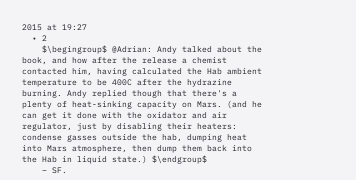2015 at 19:27
  • 2
    $\begingroup$ @Adrian: Andy talked about the book, and how after the release a chemist contacted him, having calculated the Hab ambient temperature to be 400C after the hydrazine burning. Andy replied though that there's a plenty of heat-sinking capacity on Mars. (and he can get it done with the oxidator and air regulator, just by disabling their heaters: condense gasses outside the hab, dumping heat into Mars atmosphere, then dump them back into the Hab in liquid state.) $\endgroup$
    – SF.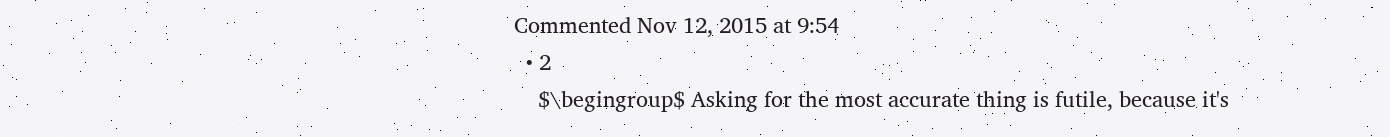Commented Nov 12, 2015 at 9:54
  • 2
    $\begingroup$ Asking for the most accurate thing is futile, because it's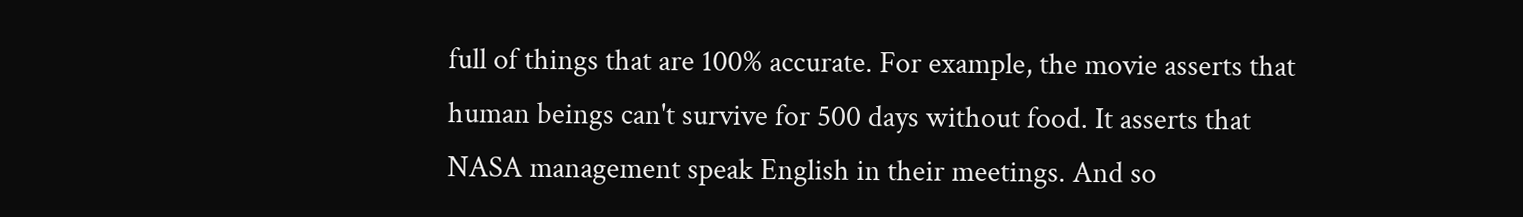full of things that are 100% accurate. For example, the movie asserts that human beings can't survive for 500 days without food. It asserts that NASA management speak English in their meetings. And so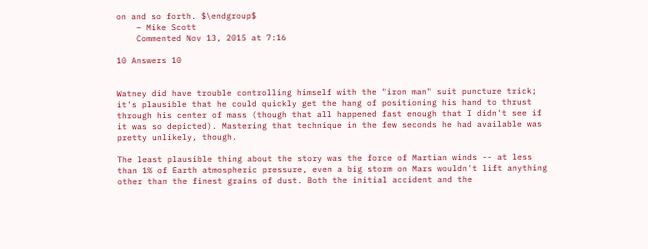on and so forth. $\endgroup$
    – Mike Scott
    Commented Nov 13, 2015 at 7:16

10 Answers 10


Watney did have trouble controlling himself with the "iron man" suit puncture trick; it's plausible that he could quickly get the hang of positioning his hand to thrust through his center of mass (though that all happened fast enough that I didn't see if it was so depicted). Mastering that technique in the few seconds he had available was pretty unlikely, though.

The least plausible thing about the story was the force of Martian winds -- at less than 1% of Earth atmospheric pressure, even a big storm on Mars wouldn't lift anything other than the finest grains of dust. Both the initial accident and the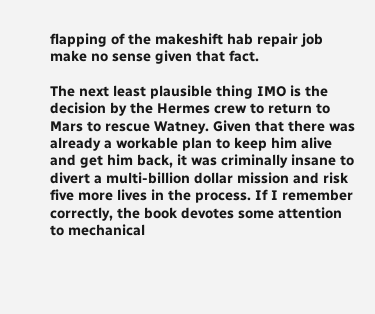flapping of the makeshift hab repair job make no sense given that fact.

The next least plausible thing IMO is the decision by the Hermes crew to return to Mars to rescue Watney. Given that there was already a workable plan to keep him alive and get him back, it was criminally insane to divert a multi-billion dollar mission and risk five more lives in the process. If I remember correctly, the book devotes some attention to mechanical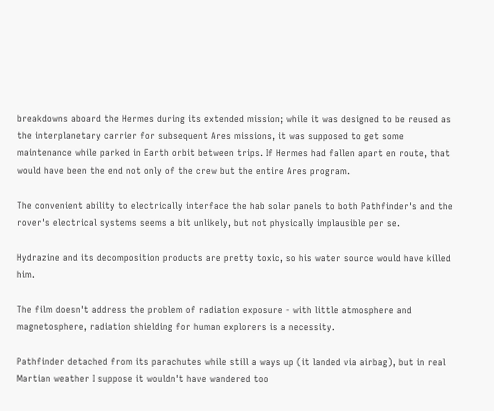breakdowns aboard the Hermes during its extended mission; while it was designed to be reused as the interplanetary carrier for subsequent Ares missions, it was supposed to get some maintenance while parked in Earth orbit between trips. If Hermes had fallen apart en route, that would have been the end not only of the crew but the entire Ares program.

The convenient ability to electrically interface the hab solar panels to both Pathfinder's and the rover's electrical systems seems a bit unlikely, but not physically implausible per se.

Hydrazine and its decomposition products are pretty toxic, so his water source would have killed him.

The film doesn't address the problem of radiation exposure - with little atmosphere and magnetosphere, radiation shielding for human explorers is a necessity.

Pathfinder detached from its parachutes while still a ways up (it landed via airbag), but in real Martian weather I suppose it wouldn't have wandered too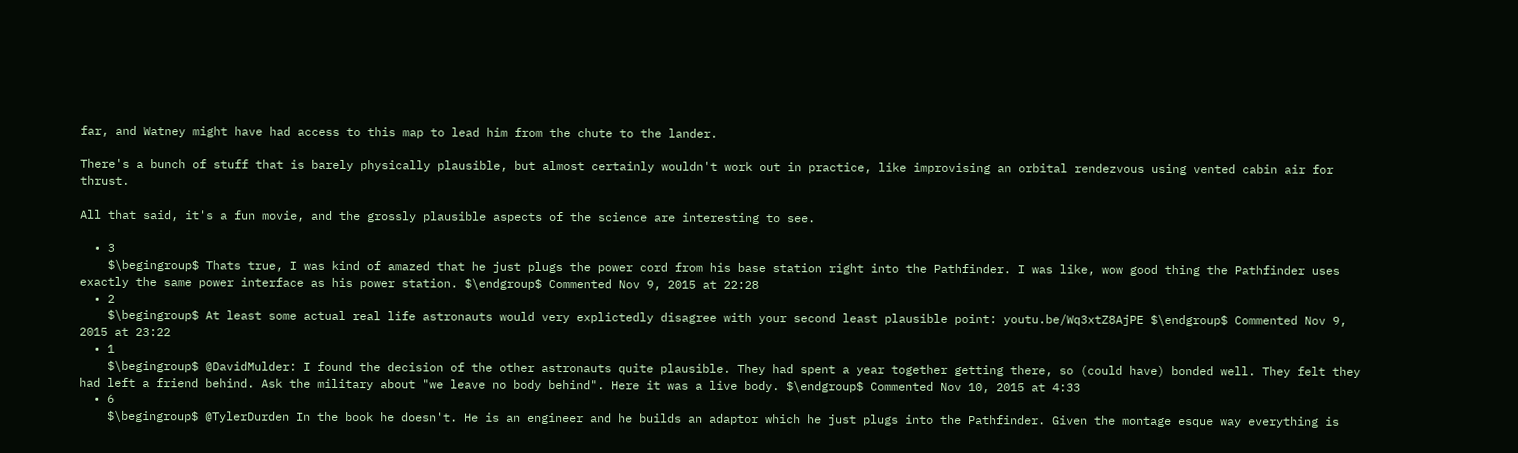far, and Watney might have had access to this map to lead him from the chute to the lander.

There's a bunch of stuff that is barely physically plausible, but almost certainly wouldn't work out in practice, like improvising an orbital rendezvous using vented cabin air for thrust.

All that said, it's a fun movie, and the grossly plausible aspects of the science are interesting to see.

  • 3
    $\begingroup$ Thats true, I was kind of amazed that he just plugs the power cord from his base station right into the Pathfinder. I was like, wow good thing the Pathfinder uses exactly the same power interface as his power station. $\endgroup$ Commented Nov 9, 2015 at 22:28
  • 2
    $\begingroup$ At least some actual real life astronauts would very explictedly disagree with your second least plausible point: youtu.be/Wq3xtZ8AjPE $\endgroup$ Commented Nov 9, 2015 at 23:22
  • 1
    $\begingroup$ @DavidMulder: I found the decision of the other astronauts quite plausible. They had spent a year together getting there, so (could have) bonded well. They felt they had left a friend behind. Ask the military about "we leave no body behind". Here it was a live body. $\endgroup$ Commented Nov 10, 2015 at 4:33
  • 6
    $\begingroup$ @TylerDurden In the book he doesn't. He is an engineer and he builds an adaptor which he just plugs into the Pathfinder. Given the montage esque way everything is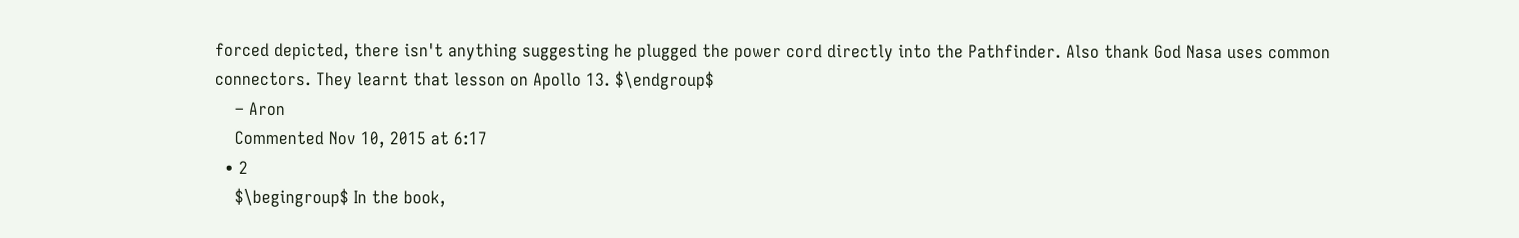forced depicted, there isn't anything suggesting he plugged the power cord directly into the Pathfinder. Also thank God Nasa uses common connectors. They learnt that lesson on Apollo 13. $\endgroup$
    – Aron
    Commented Nov 10, 2015 at 6:17
  • 2
    $\begingroup$ In the book,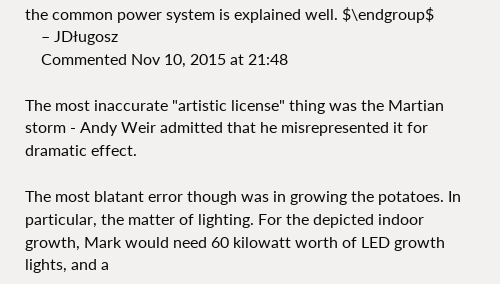the common power system is explained well. $\endgroup$
    – JDługosz
    Commented Nov 10, 2015 at 21:48

The most inaccurate "artistic license" thing was the Martian storm - Andy Weir admitted that he misrepresented it for dramatic effect.

The most blatant error though was in growing the potatoes. In particular, the matter of lighting. For the depicted indoor growth, Mark would need 60 kilowatt worth of LED growth lights, and a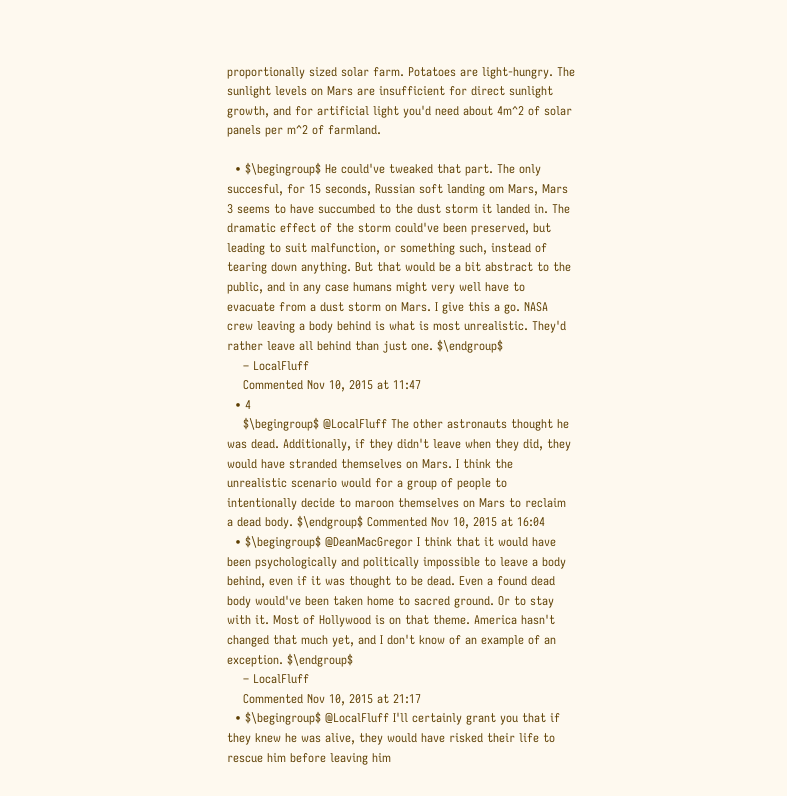proportionally sized solar farm. Potatoes are light-hungry. The sunlight levels on Mars are insufficient for direct sunlight growth, and for artificial light you'd need about 4m^2 of solar panels per m^2 of farmland.

  • $\begingroup$ He could've tweaked that part. The only succesful, for 15 seconds, Russian soft landing om Mars, Mars 3 seems to have succumbed to the dust storm it landed in. The dramatic effect of the storm could've been preserved, but leading to suit malfunction, or something such, instead of tearing down anything. But that would be a bit abstract to the public, and in any case humans might very well have to evacuate from a dust storm on Mars. I give this a go. NASA crew leaving a body behind is what is most unrealistic. They'd rather leave all behind than just one. $\endgroup$
    – LocalFluff
    Commented Nov 10, 2015 at 11:47
  • 4
    $\begingroup$ @LocalFluff The other astronauts thought he was dead. Additionally, if they didn't leave when they did, they would have stranded themselves on Mars. I think the unrealistic scenario would for a group of people to intentionally decide to maroon themselves on Mars to reclaim a dead body. $\endgroup$ Commented Nov 10, 2015 at 16:04
  • $\begingroup$ @DeanMacGregor I think that it would have been psychologically and politically impossible to leave a body behind, even if it was thought to be dead. Even a found dead body would've been taken home to sacred ground. Or to stay with it. Most of Hollywood is on that theme. America hasn't changed that much yet, and I don't know of an example of an exception. $\endgroup$
    – LocalFluff
    Commented Nov 10, 2015 at 21:17
  • $\begingroup$ @LocalFluff I'll certainly grant you that if they knew he was alive, they would have risked their life to rescue him before leaving him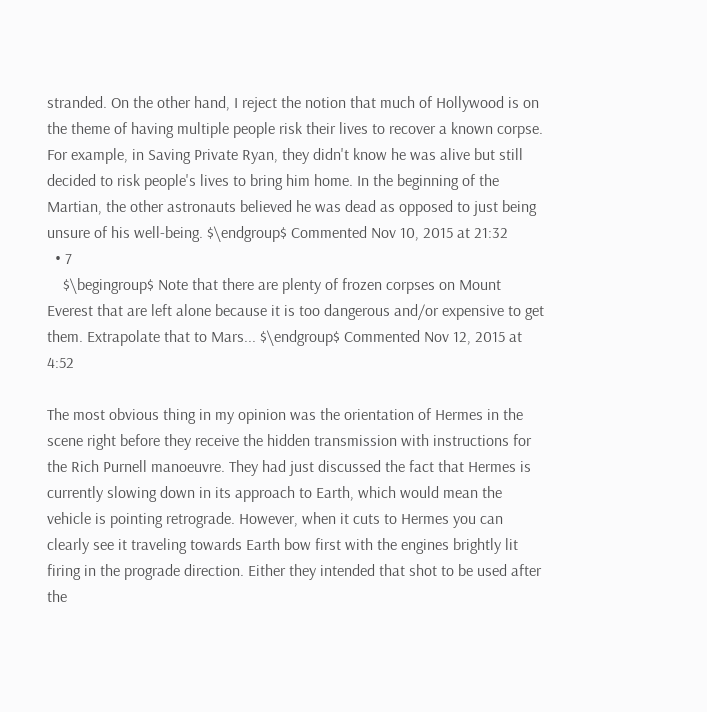stranded. On the other hand, I reject the notion that much of Hollywood is on the theme of having multiple people risk their lives to recover a known corpse. For example, in Saving Private Ryan, they didn't know he was alive but still decided to risk people's lives to bring him home. In the beginning of the Martian, the other astronauts believed he was dead as opposed to just being unsure of his well-being. $\endgroup$ Commented Nov 10, 2015 at 21:32
  • 7
    $\begingroup$ Note that there are plenty of frozen corpses on Mount Everest that are left alone because it is too dangerous and/or expensive to get them. Extrapolate that to Mars... $\endgroup$ Commented Nov 12, 2015 at 4:52

The most obvious thing in my opinion was the orientation of Hermes in the scene right before they receive the hidden transmission with instructions for the Rich Purnell manoeuvre. They had just discussed the fact that Hermes is currently slowing down in its approach to Earth, which would mean the vehicle is pointing retrograde. However, when it cuts to Hermes you can clearly see it traveling towards Earth bow first with the engines brightly lit firing in the prograde direction. Either they intended that shot to be used after the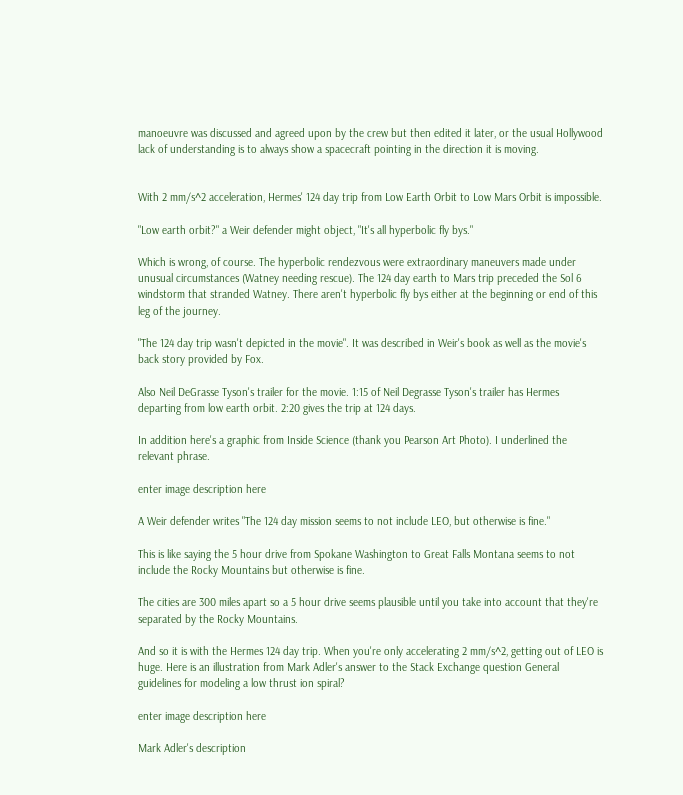manoeuvre was discussed and agreed upon by the crew but then edited it later, or the usual Hollywood lack of understanding is to always show a spacecraft pointing in the direction it is moving.


With 2 mm/s^2 acceleration, Hermes' 124 day trip from Low Earth Orbit to Low Mars Orbit is impossible.

"Low earth orbit?" a Weir defender might object, "It's all hyperbolic fly bys."

Which is wrong, of course. The hyperbolic rendezvous were extraordinary maneuvers made under unusual circumstances (Watney needing rescue). The 124 day earth to Mars trip preceded the Sol 6 windstorm that stranded Watney. There aren't hyperbolic fly bys either at the beginning or end of this leg of the journey.

"The 124 day trip wasn't depicted in the movie". It was described in Weir's book as well as the movie's back story provided by Fox.

Also Neil DeGrasse Tyson's trailer for the movie. 1:15 of Neil Degrasse Tyson's trailer has Hermes departing from low earth orbit. 2:20 gives the trip at 124 days.

In addition here's a graphic from Inside Science (thank you Pearson Art Photo). I underlined the relevant phrase.

enter image description here

A Weir defender writes "The 124 day mission seems to not include LEO, but otherwise is fine."

This is like saying the 5 hour drive from Spokane Washington to Great Falls Montana seems to not include the Rocky Mountains but otherwise is fine.

The cities are 300 miles apart so a 5 hour drive seems plausible until you take into account that they're separated by the Rocky Mountains.

And so it is with the Hermes 124 day trip. When you're only accelerating 2 mm/s^2, getting out of LEO is huge. Here is an illustration from Mark Adler's answer to the Stack Exchange question General guidelines for modeling a low thrust ion spiral?

enter image description here

Mark Adler's description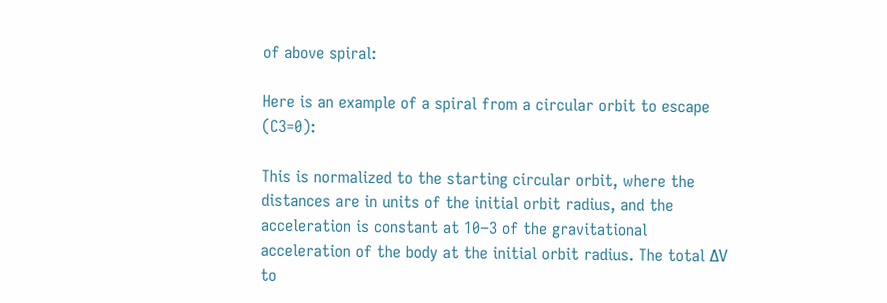of above spiral:

Here is an example of a spiral from a circular orbit to escape (C3=0):

This is normalized to the starting circular orbit, where the distances are in units of the initial orbit radius, and the acceleration is constant at 10−3 of the gravitational acceleration of the body at the initial orbit radius. The total ΔV to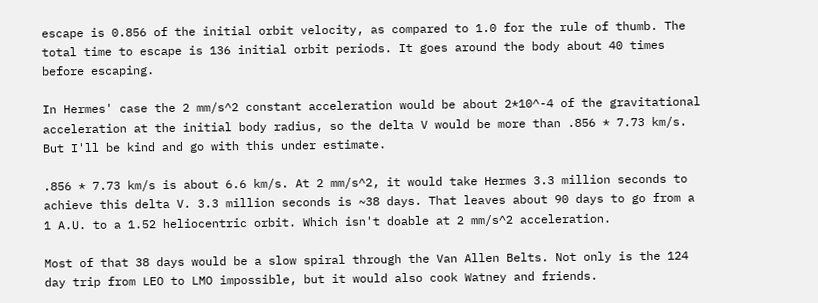escape is 0.856 of the initial orbit velocity, as compared to 1.0 for the rule of thumb. The total time to escape is 136 initial orbit periods. It goes around the body about 40 times before escaping.

In Hermes' case the 2 mm/s^2 constant acceleration would be about 2*10^-4 of the gravitational acceleration at the initial body radius, so the delta V would be more than .856 * 7.73 km/s. But I'll be kind and go with this under estimate.

.856 * 7.73 km/s is about 6.6 km/s. At 2 mm/s^2, it would take Hermes 3.3 million seconds to achieve this delta V. 3.3 million seconds is ~38 days. That leaves about 90 days to go from a 1 A.U. to a 1.52 heliocentric orbit. Which isn't doable at 2 mm/s^2 acceleration.

Most of that 38 days would be a slow spiral through the Van Allen Belts. Not only is the 124 day trip from LEO to LMO impossible, but it would also cook Watney and friends.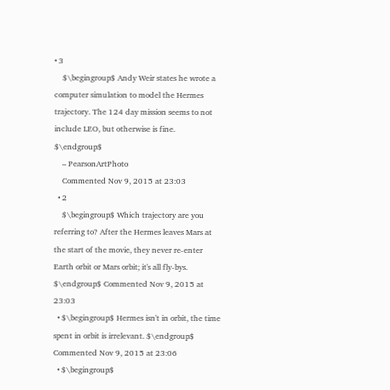• 3
    $\begingroup$ Andy Weir states he wrote a computer simulation to model the Hermes trajectory. The 124 day mission seems to not include LEO, but otherwise is fine. $\endgroup$
    – PearsonArtPhoto
    Commented Nov 9, 2015 at 23:03
  • 2
    $\begingroup$ Which trajectory are you referring to? After the Hermes leaves Mars at the start of the movie, they never re-enter Earth orbit or Mars orbit; it's all fly-bys. $\endgroup$ Commented Nov 9, 2015 at 23:03
  • $\begingroup$ Hermes isn't in orbit, the time spent in orbit is irrelevant. $\endgroup$ Commented Nov 9, 2015 at 23:06
  • $\begingroup$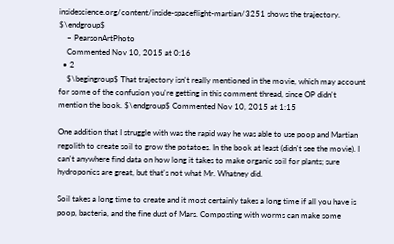insidescience.org/content/inside-spaceflight-martian/3251 shows the trajectory. $\endgroup$
    – PearsonArtPhoto
    Commented Nov 10, 2015 at 0:16
  • 2
    $\begingroup$ That trajectory isn't really mentioned in the movie, which may account for some of the confusion you're getting in this comment thread, since OP didn't mention the book. $\endgroup$ Commented Nov 10, 2015 at 1:15

One addition that I struggle with was the rapid way he was able to use poop and Martian regolith to create soil to grow the potatoes. In the book at least (didn't see the movie). I can't anywhere find data on how long it takes to make organic soil for plants; sure hydroponics are great, but that's not what Mr. Whatney did.

Soil takes a long time to create and it most certainly takes a long time if all you have is poop, bacteria, and the fine dust of Mars. Composting with worms can make some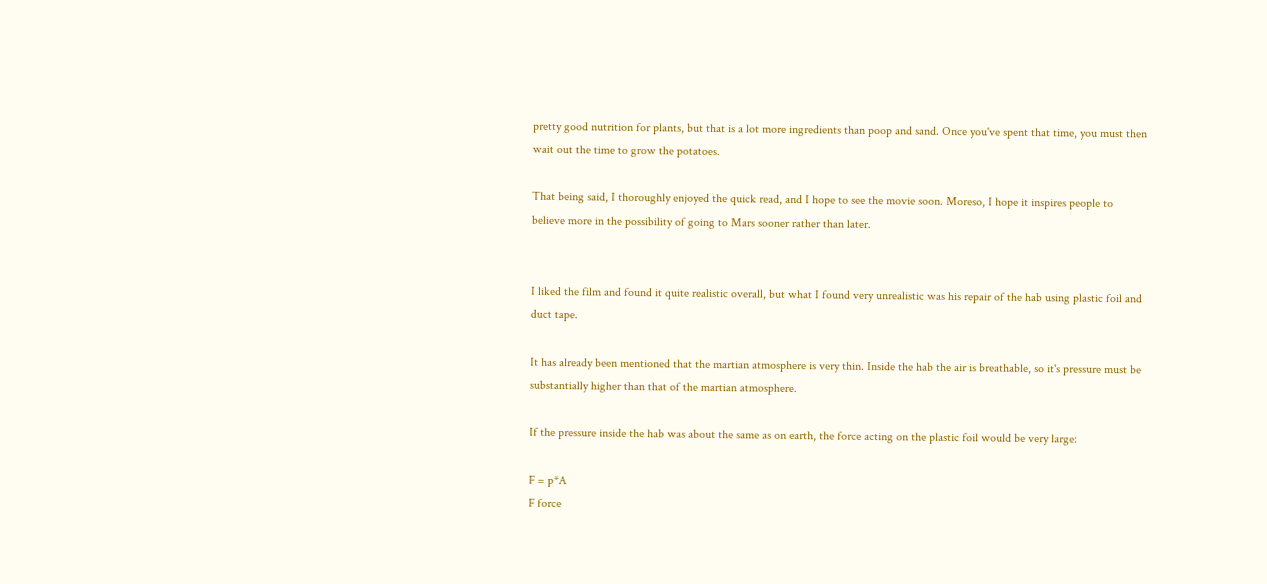pretty good nutrition for plants, but that is a lot more ingredients than poop and sand. Once you've spent that time, you must then wait out the time to grow the potatoes.

That being said, I thoroughly enjoyed the quick read, and I hope to see the movie soon. Moreso, I hope it inspires people to believe more in the possibility of going to Mars sooner rather than later.


I liked the film and found it quite realistic overall, but what I found very unrealistic was his repair of the hab using plastic foil and duct tape.

It has already been mentioned that the martian atmosphere is very thin. Inside the hab the air is breathable, so it's pressure must be substantially higher than that of the martian atmosphere.

If the pressure inside the hab was about the same as on earth, the force acting on the plastic foil would be very large:

F = p*A
F force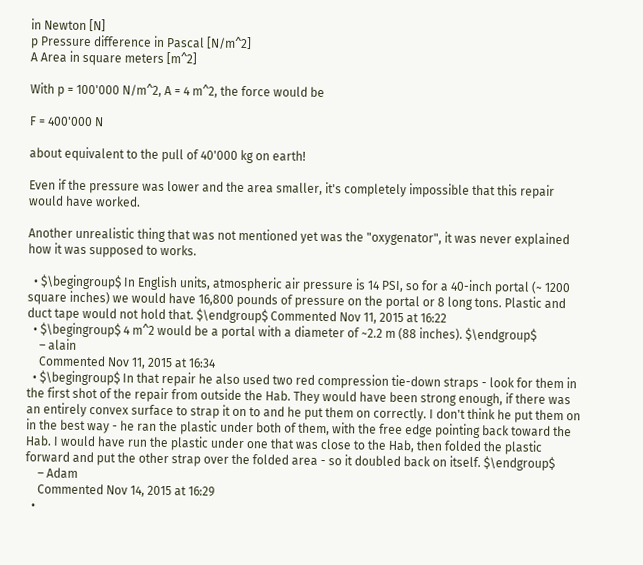in Newton [N]
p Pressure difference in Pascal [N/m^2]
A Area in square meters [m^2]

With p = 100'000 N/m^2, A = 4 m^2, the force would be

F = 400'000 N

about equivalent to the pull of 40'000 kg on earth!

Even if the pressure was lower and the area smaller, it's completely impossible that this repair would have worked.

Another unrealistic thing that was not mentioned yet was the "oxygenator", it was never explained how it was supposed to works.

  • $\begingroup$ In English units, atmospheric air pressure is 14 PSI, so for a 40-inch portal (~ 1200 square inches) we would have 16,800 pounds of pressure on the portal or 8 long tons. Plastic and duct tape would not hold that. $\endgroup$ Commented Nov 11, 2015 at 16:22
  • $\begingroup$ 4 m^2 would be a portal with a diameter of ~2.2 m (88 inches). $\endgroup$
    – alain
    Commented Nov 11, 2015 at 16:34
  • $\begingroup$ In that repair he also used two red compression tie-down straps - look for them in the first shot of the repair from outside the Hab. They would have been strong enough, if there was an entirely convex surface to strap it on to and he put them on correctly. I don't think he put them on in the best way - he ran the plastic under both of them, with the free edge pointing back toward the Hab. I would have run the plastic under one that was close to the Hab, then folded the plastic forward and put the other strap over the folded area - so it doubled back on itself. $\endgroup$
    – Adam
    Commented Nov 14, 2015 at 16:29
  •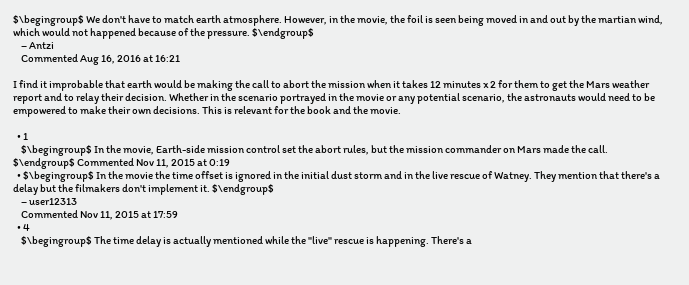$\begingroup$ We don't have to match earth atmosphere. However, in the movie, the foil is seen being moved in and out by the martian wind, which would not happened because of the pressure. $\endgroup$
    – Antzi
    Commented Aug 16, 2016 at 16:21

I find it improbable that earth would be making the call to abort the mission when it takes 12 minutes x 2 for them to get the Mars weather report and to relay their decision. Whether in the scenario portrayed in the movie or any potential scenario, the astronauts would need to be empowered to make their own decisions. This is relevant for the book and the movie.

  • 1
    $\begingroup$ In the movie, Earth-side mission control set the abort rules, but the mission commander on Mars made the call. $\endgroup$ Commented Nov 11, 2015 at 0:19
  • $\begingroup$ In the movie the time offset is ignored in the initial dust storm and in the live rescue of Watney. They mention that there's a delay but the filmakers don't implement it. $\endgroup$
    – user12313
    Commented Nov 11, 2015 at 17:59
  • 4
    $\begingroup$ The time delay is actually mentioned while the "live" rescue is happening. There's a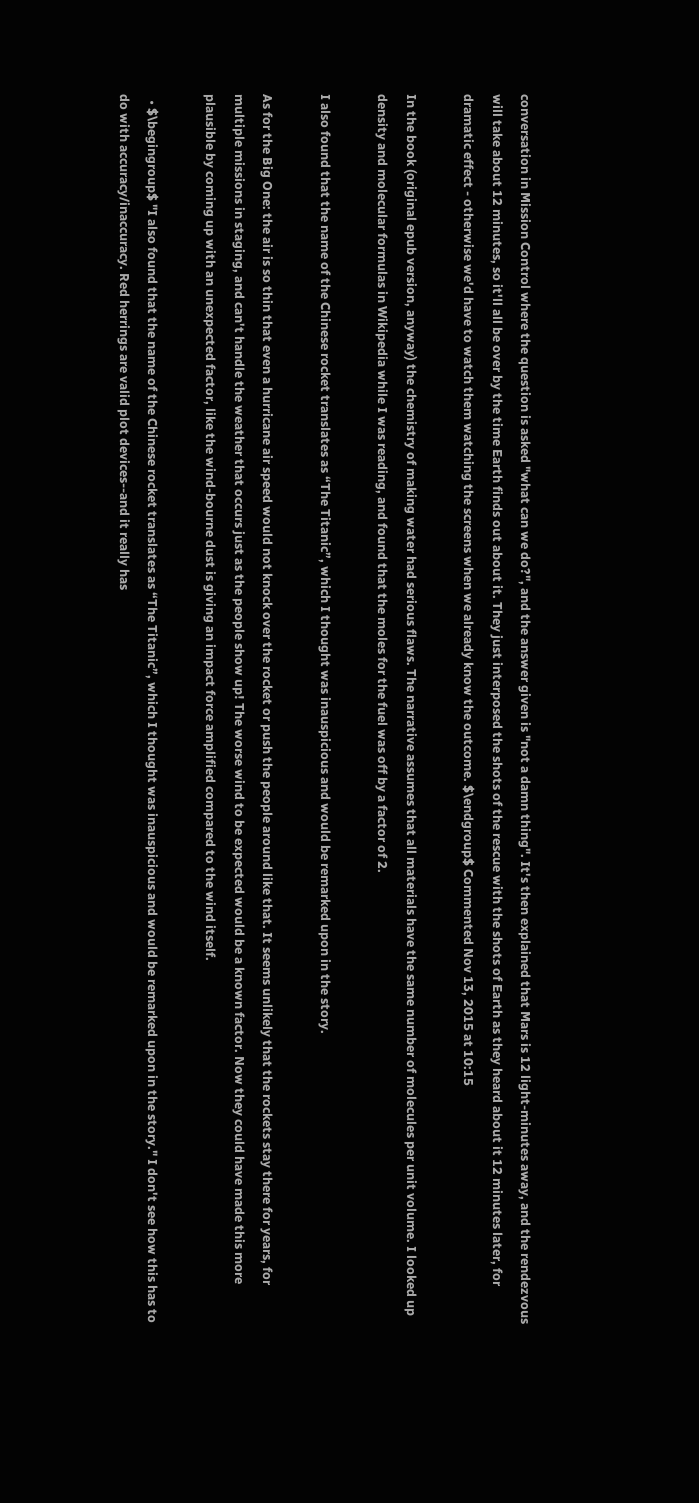conversation in Mission Control where the question is asked "what can we do?", and the answer given is "not a damn thing". It's then explained that Mars is 12 light-minutes away, and the rendezvous will take about 12 minutes, so it'll all be over by the time Earth finds out about it. They just interposed the shots of the rescue with the shots of Earth as they heard about it 12 minutes later, for dramatic effect - otherwise we'd have to watch them watching the screens when we already know the outcome. $\endgroup$ Commented Nov 13, 2015 at 10:15

In the book (original epub version, anyway) the chemistry of making water had serious flaws. The narrative assumes that all materials have the same number of molecules per unit volume. I looked up density and molecular formulas in Wikipedia while I was reading, and found that the moles for the fuel was off by a factor of 2.

I also found that the name of the Chinese rocket translates as “The Titanic”, which I thought was inauspicious and would be remarked upon in the story.

As for the Big One: the air is so thin that even a hurricane air speed would not knock over the rocket or push the people around like that. It seems unlikely that the rockets stay there for years, for multiple missions in staging, and can't handle the weather that occurs just as the people show up! The worse wind to be expected would be a known factor. Now they could have made this more plausible by coming up with an unexpected factor, like the wind-bourne dust is giving an impact force amplified compared to the wind itself.

  • $\begingroup$ "I also found that the name of the Chinese rocket translates as “The Titanic”, which I thought was inauspicious and would be remarked upon in the story." I don't see how this has to do with accuracy/inaccuracy. Red herrings are valid plot devices--and it really has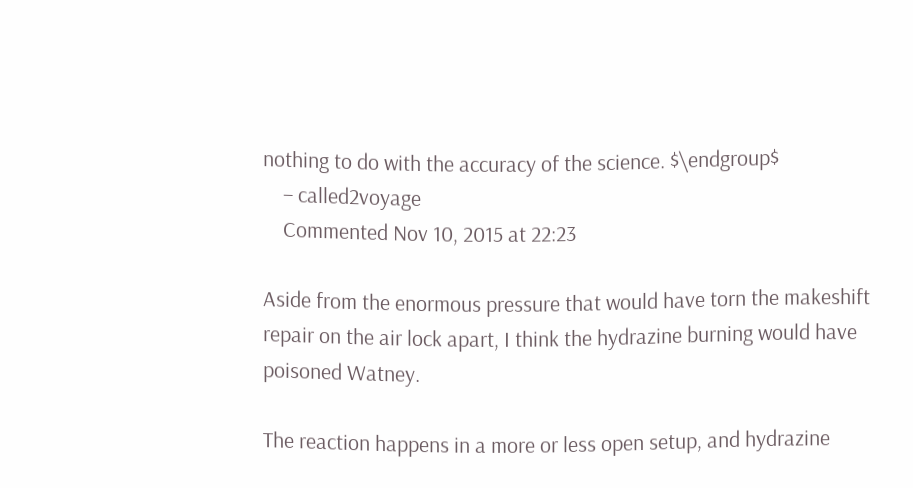nothing to do with the accuracy of the science. $\endgroup$
    – called2voyage
    Commented Nov 10, 2015 at 22:23

Aside from the enormous pressure that would have torn the makeshift repair on the air lock apart, I think the hydrazine burning would have poisoned Watney.

The reaction happens in a more or less open setup, and hydrazine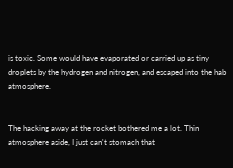is toxic. Some would have evaporated or carried up as tiny droplets by the hydrogen and nitrogen, and escaped into the hab atmosphere.


The hacking away at the rocket bothered me a lot. Thin atmosphere aside, I just can't stomach that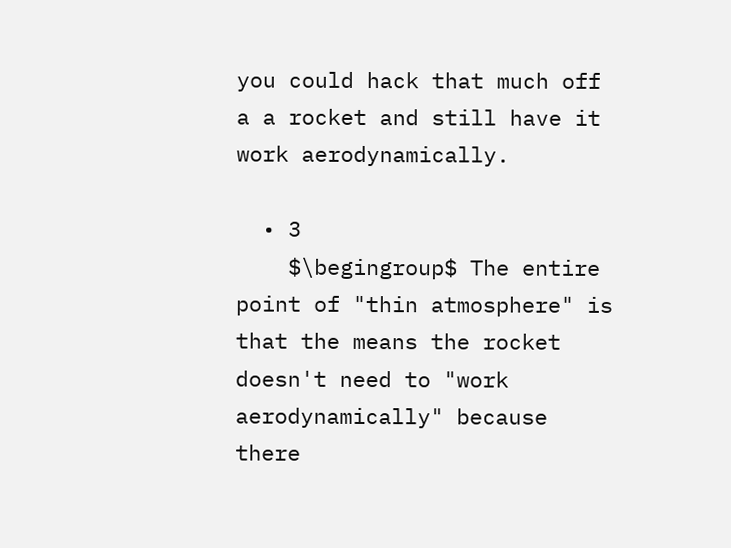you could hack that much off a a rocket and still have it work aerodynamically.

  • 3
    $\begingroup$ The entire point of "thin atmosphere" is that the means the rocket doesn't need to "work aerodynamically" because there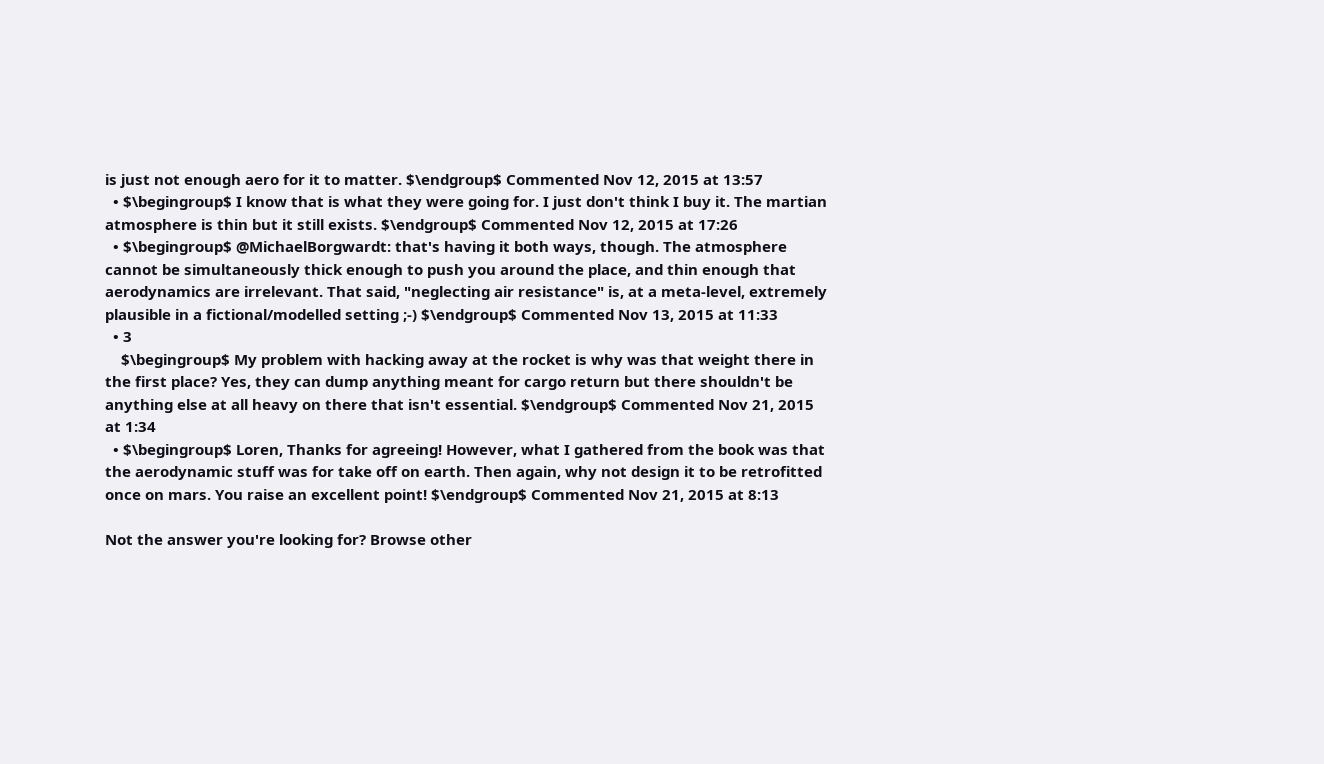is just not enough aero for it to matter. $\endgroup$ Commented Nov 12, 2015 at 13:57
  • $\begingroup$ I know that is what they were going for. I just don't think I buy it. The martian atmosphere is thin but it still exists. $\endgroup$ Commented Nov 12, 2015 at 17:26
  • $\begingroup$ @MichaelBorgwardt: that's having it both ways, though. The atmosphere cannot be simultaneously thick enough to push you around the place, and thin enough that aerodynamics are irrelevant. That said, "neglecting air resistance" is, at a meta-level, extremely plausible in a fictional/modelled setting ;-) $\endgroup$ Commented Nov 13, 2015 at 11:33
  • 3
    $\begingroup$ My problem with hacking away at the rocket is why was that weight there in the first place? Yes, they can dump anything meant for cargo return but there shouldn't be anything else at all heavy on there that isn't essential. $\endgroup$ Commented Nov 21, 2015 at 1:34
  • $\begingroup$ Loren, Thanks for agreeing! However, what I gathered from the book was that the aerodynamic stuff was for take off on earth. Then again, why not design it to be retrofitted once on mars. You raise an excellent point! $\endgroup$ Commented Nov 21, 2015 at 8:13

Not the answer you're looking for? Browse other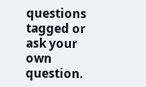questions tagged or ask your own question.